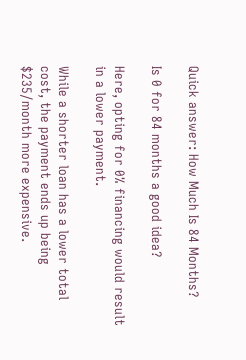Quick answer: How Much Is 84 Months?

Is 0 for 84 months a good idea?

Here, opting for 0% financing would result in a lower payment.

While a shorter loan has a lower total cost, the payment ends up being $235/month more expensive.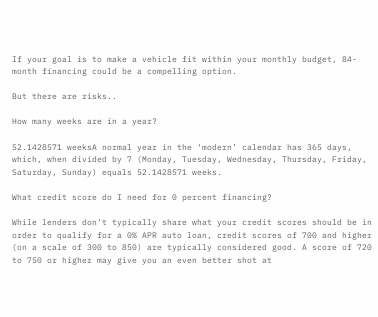If your goal is to make a vehicle fit within your monthly budget, 84-month financing could be a compelling option.

But there are risks..

How many weeks are in a year?

52.1428571 weeksA normal year in the ‘modern’ calendar has 365 days, which, when divided by 7 (Monday, Tuesday, Wednesday, Thursday, Friday, Saturday, Sunday) equals 52.1428571 weeks.

What credit score do I need for 0 percent financing?

While lenders don’t typically share what your credit scores should be in order to qualify for a 0% APR auto loan, credit scores of 700 and higher (on a scale of 300 to 850) are typically considered good. A score of 720 to 750 or higher may give you an even better shot at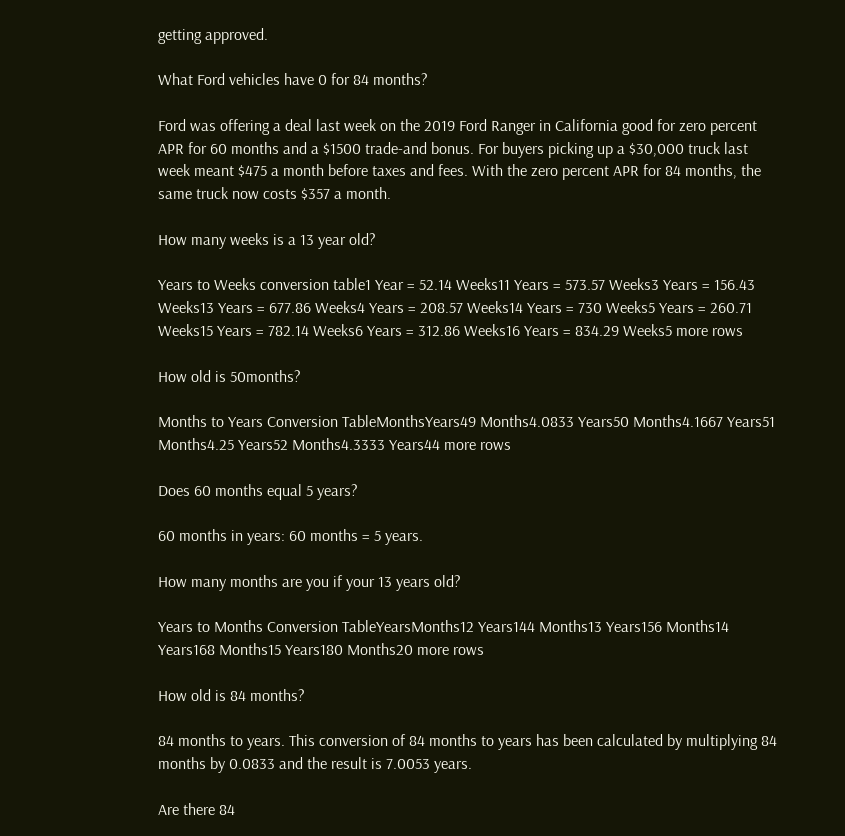getting approved.

What Ford vehicles have 0 for 84 months?

Ford was offering a deal last week on the 2019 Ford Ranger in California good for zero percent APR for 60 months and a $1500 trade-and bonus. For buyers picking up a $30,000 truck last week meant $475 a month before taxes and fees. With the zero percent APR for 84 months, the same truck now costs $357 a month.

How many weeks is a 13 year old?

Years to Weeks conversion table1 Year = 52.14 Weeks11 Years = 573.57 Weeks3 Years = 156.43 Weeks13 Years = 677.86 Weeks4 Years = 208.57 Weeks14 Years = 730 Weeks5 Years = 260.71 Weeks15 Years = 782.14 Weeks6 Years = 312.86 Weeks16 Years = 834.29 Weeks5 more rows

How old is 50months?

Months to Years Conversion TableMonthsYears49 Months4.0833 Years50 Months4.1667 Years51 Months4.25 Years52 Months4.3333 Years44 more rows

Does 60 months equal 5 years?

60 months in years: 60 months = 5 years.

How many months are you if your 13 years old?

Years to Months Conversion TableYearsMonths12 Years144 Months13 Years156 Months14 Years168 Months15 Years180 Months20 more rows

How old is 84 months?

84 months to years. This conversion of 84 months to years has been calculated by multiplying 84 months by 0.0833 and the result is 7.0053 years.

Are there 84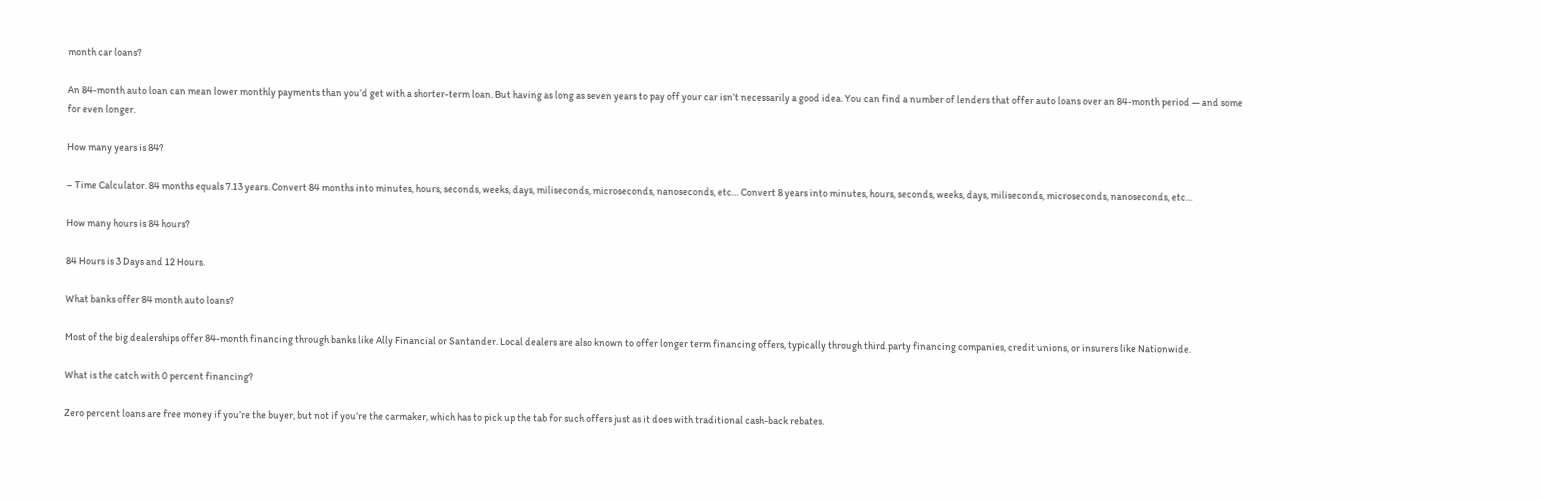month car loans?

An 84-month auto loan can mean lower monthly payments than you’d get with a shorter-term loan. But having as long as seven years to pay off your car isn’t necessarily a good idea. You can find a number of lenders that offer auto loans over an 84-month period — and some for even longer.

How many years is 84?

– Time Calculator. 84 months equals 7.13 years. Convert 84 months into minutes, hours, seconds, weeks, days, miliseconds, microseconds, nanoseconds, etc… Convert 8 years into minutes, hours, seconds, weeks, days, miliseconds, microseconds, nanoseconds, etc…

How many hours is 84 hours?

84 Hours is 3 Days and 12 Hours.

What banks offer 84 month auto loans?

Most of the big dealerships offer 84-month financing through banks like Ally Financial or Santander. Local dealers are also known to offer longer term financing offers, typically through third party financing companies, credit unions, or insurers like Nationwide.

What is the catch with 0 percent financing?

Zero percent loans are free money if you’re the buyer, but not if you’re the carmaker, which has to pick up the tab for such offers just as it does with traditional cash-back rebates.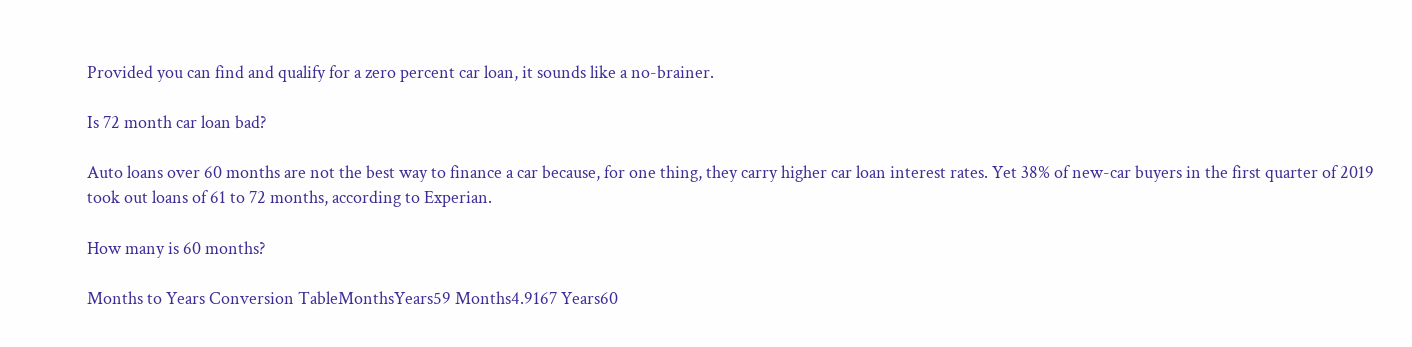Provided you can find and qualify for a zero percent car loan, it sounds like a no-brainer.

Is 72 month car loan bad?

Auto loans over 60 months are not the best way to finance a car because, for one thing, they carry higher car loan interest rates. Yet 38% of new-car buyers in the first quarter of 2019 took out loans of 61 to 72 months, according to Experian.

How many is 60 months?

Months to Years Conversion TableMonthsYears59 Months4.9167 Years60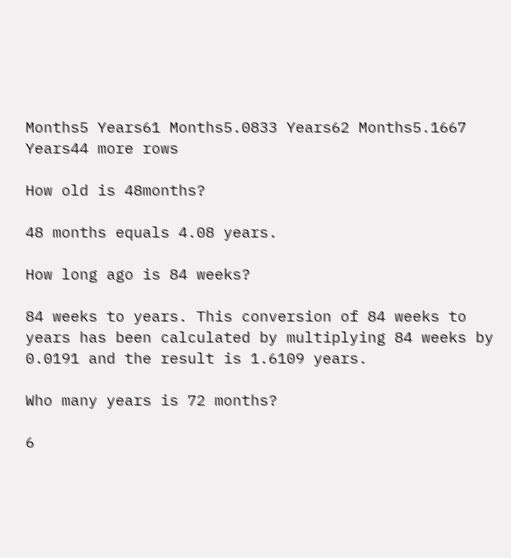Months5 Years61 Months5.0833 Years62 Months5.1667 Years44 more rows

How old is 48months?

48 months equals 4.08 years.

How long ago is 84 weeks?

84 weeks to years. This conversion of 84 weeks to years has been calculated by multiplying 84 weeks by 0.0191 and the result is 1.6109 years.

Who many years is 72 months?

6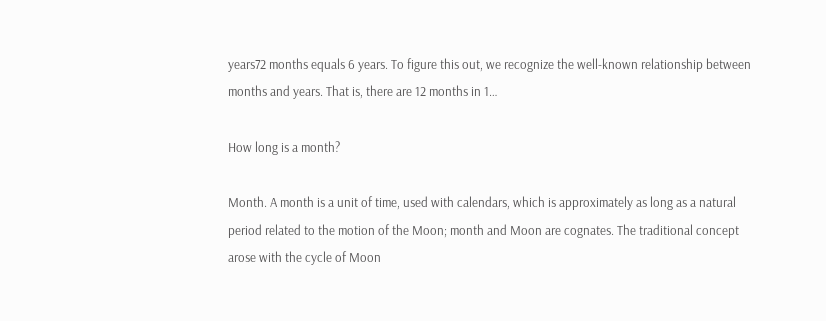years72 months equals 6 years. To figure this out, we recognize the well-known relationship between months and years. That is, there are 12 months in 1…

How long is a month?

Month. A month is a unit of time, used with calendars, which is approximately as long as a natural period related to the motion of the Moon; month and Moon are cognates. The traditional concept arose with the cycle of Moon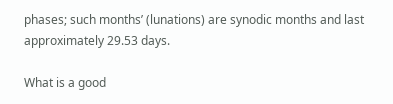phases; such months’ (lunations) are synodic months and last approximately 29.53 days.

What is a good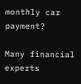monthly car payment?

Many financial experts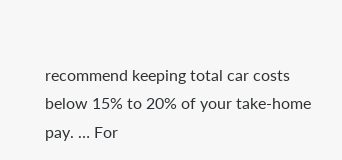recommend keeping total car costs below 15% to 20% of your take-home pay. … For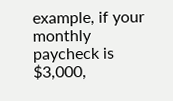example, if your monthly paycheck is $3,000,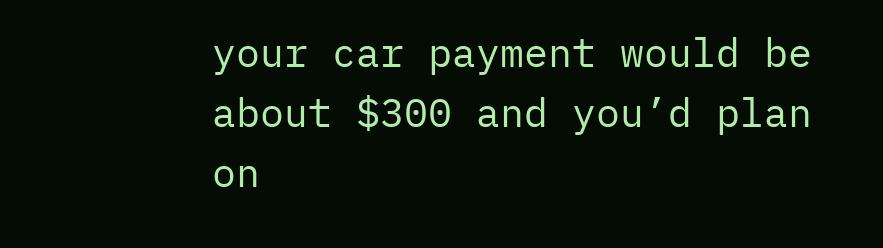your car payment would be about $300 and you’d plan on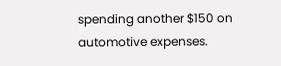spending another $150 on automotive expenses.